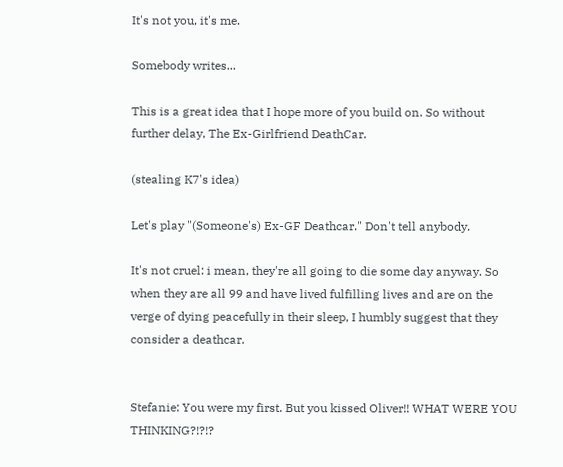It's not you, it's me.

Somebody writes...

This is a great idea that I hope more of you build on. So without further delay, The Ex-Girlfriend DeathCar.

(stealing K7's idea)

Let's play "(Someone's) Ex-GF Deathcar." Don't tell anybody.

It's not cruel: i mean, they're all going to die some day anyway. So when they are all 99 and have lived fulfilling lives and are on the verge of dying peacefully in their sleep, I humbly suggest that they consider a deathcar.


Stefanie: You were my first. But you kissed Oliver!! WHAT WERE YOU THINKING?!?!?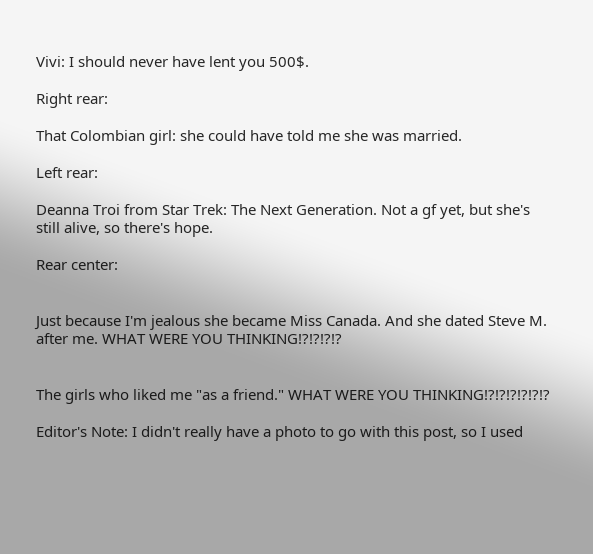Vivi: I should never have lent you 500$.

Right rear:

That Colombian girl: she could have told me she was married.

Left rear:

Deanna Troi from Star Trek: The Next Generation. Not a gf yet, but she's still alive, so there's hope.

Rear center:


Just because I'm jealous she became Miss Canada. And she dated Steve M. after me. WHAT WERE YOU THINKING!?!?!?!?


The girls who liked me "as a friend." WHAT WERE YOU THINKING!?!?!?!?!?!?

Editor's Note: I didn't really have a photo to go with this post, so I used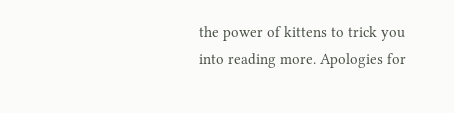the power of kittens to trick you into reading more. Apologies for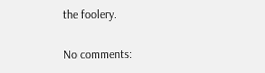the foolery.

No comments: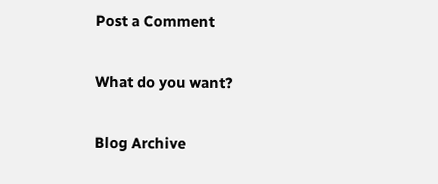Post a Comment

What do you want?

Blog Archive